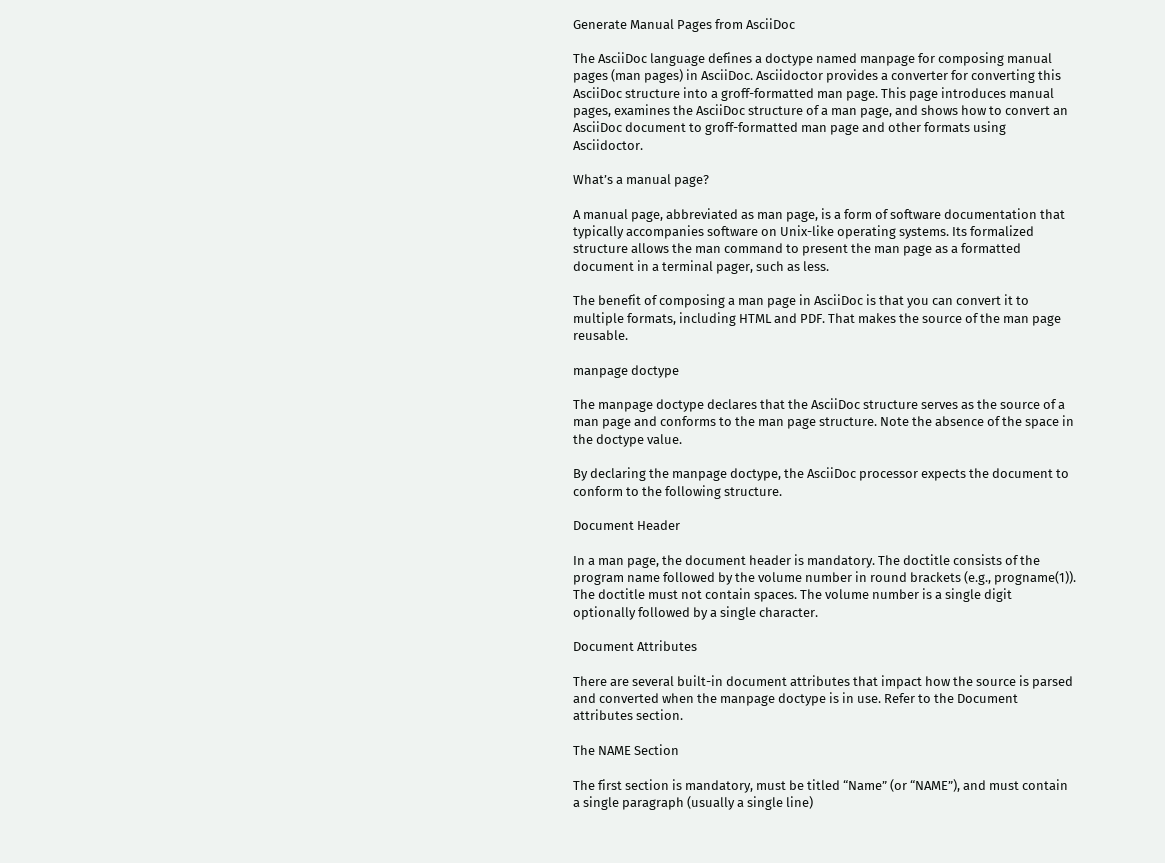Generate Manual Pages from AsciiDoc

The AsciiDoc language defines a doctype named manpage for composing manual pages (man pages) in AsciiDoc. Asciidoctor provides a converter for converting this AsciiDoc structure into a groff-formatted man page. This page introduces manual pages, examines the AsciiDoc structure of a man page, and shows how to convert an AsciiDoc document to groff-formatted man page and other formats using Asciidoctor.

What’s a manual page?

A manual page, abbreviated as man page, is a form of software documentation that typically accompanies software on Unix-like operating systems. Its formalized structure allows the man command to present the man page as a formatted document in a terminal pager, such as less.

The benefit of composing a man page in AsciiDoc is that you can convert it to multiple formats, including HTML and PDF. That makes the source of the man page reusable.

manpage doctype

The manpage doctype declares that the AsciiDoc structure serves as the source of a man page and conforms to the man page structure. Note the absence of the space in the doctype value.

By declaring the manpage doctype, the AsciiDoc processor expects the document to conform to the following structure.

Document Header

In a man page, the document header is mandatory. The doctitle consists of the program name followed by the volume number in round brackets (e.g., progname(1)). The doctitle must not contain spaces. The volume number is a single digit optionally followed by a single character.

Document Attributes

There are several built-in document attributes that impact how the source is parsed and converted when the manpage doctype is in use. Refer to the Document attributes section.

The NAME Section

The first section is mandatory, must be titled “Name” (or “NAME”), and must contain a single paragraph (usually a single line)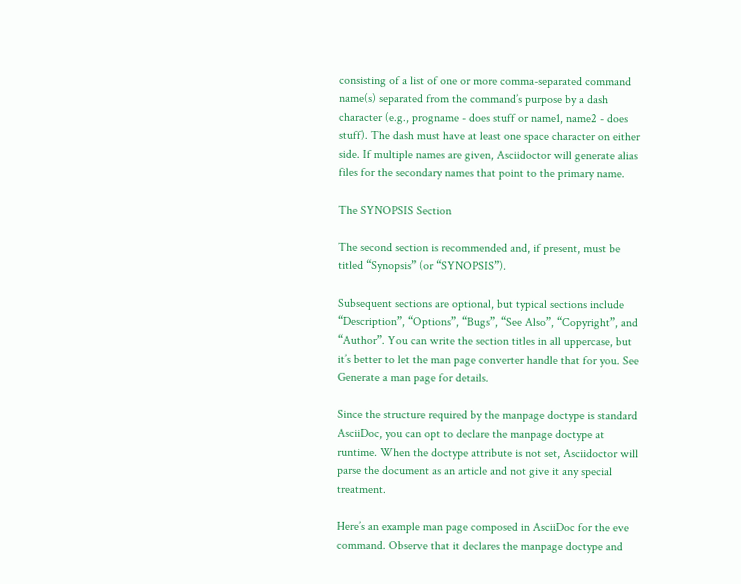consisting of a list of one or more comma-separated command name(s) separated from the command’s purpose by a dash character (e.g., progname - does stuff or name1, name2 - does stuff). The dash must have at least one space character on either side. If multiple names are given, Asciidoctor will generate alias files for the secondary names that point to the primary name.

The SYNOPSIS Section

The second section is recommended and, if present, must be titled “Synopsis” (or “SYNOPSIS”).

Subsequent sections are optional, but typical sections include “Description”, “Options”, “Bugs”, “See Also”, “Copyright”, and “Author”. You can write the section titles in all uppercase, but it’s better to let the man page converter handle that for you. See Generate a man page for details.

Since the structure required by the manpage doctype is standard AsciiDoc, you can opt to declare the manpage doctype at runtime. When the doctype attribute is not set, Asciidoctor will parse the document as an article and not give it any special treatment.

Here’s an example man page composed in AsciiDoc for the eve command. Observe that it declares the manpage doctype and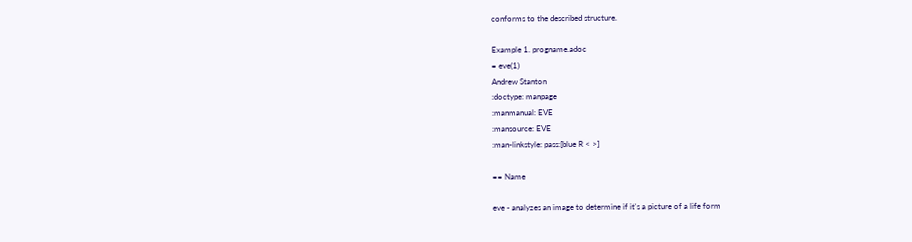conforms to the described structure.

Example 1. progname.adoc
= eve(1)
Andrew Stanton
:doctype: manpage
:manmanual: EVE
:mansource: EVE
:man-linkstyle: pass:[blue R < >]

== Name

eve - analyzes an image to determine if it's a picture of a life form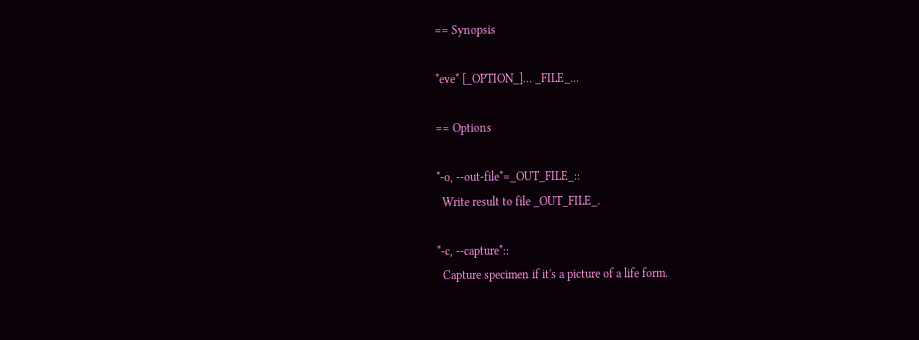== Synopsis

*eve* [_OPTION_]... _FILE_...

== Options

*-o, --out-file*=_OUT_FILE_::
  Write result to file _OUT_FILE_.

*-c, --capture*::
  Capture specimen if it's a picture of a life form.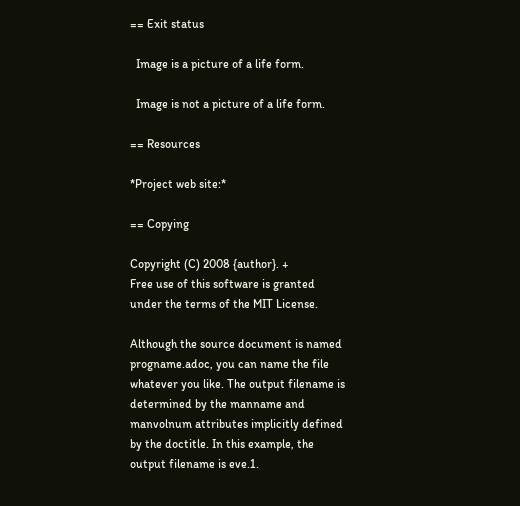== Exit status

  Image is a picture of a life form.

  Image is not a picture of a life form.

== Resources

*Project web site:*

== Copying

Copyright (C) 2008 {author}. +
Free use of this software is granted under the terms of the MIT License.

Although the source document is named progname.adoc, you can name the file whatever you like. The output filename is determined by the manname and manvolnum attributes implicitly defined by the doctitle. In this example, the output filename is eve.1.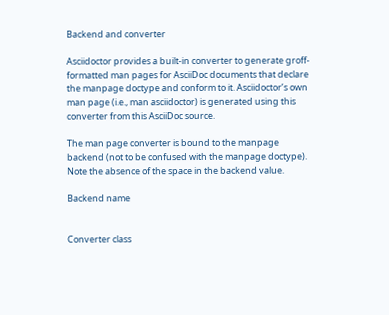Backend and converter

Asciidoctor provides a built-in converter to generate groff-formatted man pages for AsciiDoc documents that declare the manpage doctype and conform to it. Asciidoctor’s own man page (i.e., man asciidoctor) is generated using this converter from this AsciiDoc source.

The man page converter is bound to the manpage backend (not to be confused with the manpage doctype). Note the absence of the space in the backend value.

Backend name


Converter class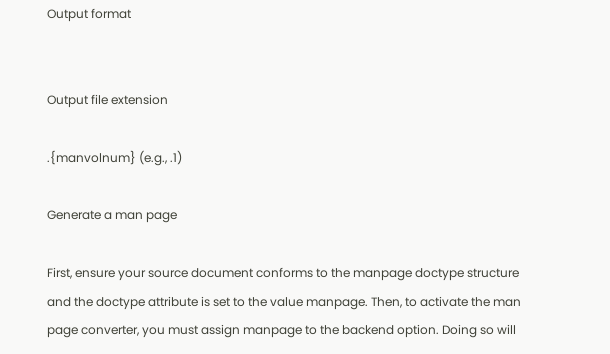Output format


Output file extension

.{manvolnum} (e.g., .1)

Generate a man page

First, ensure your source document conforms to the manpage doctype structure and the doctype attribute is set to the value manpage. Then, to activate the man page converter, you must assign manpage to the backend option. Doing so will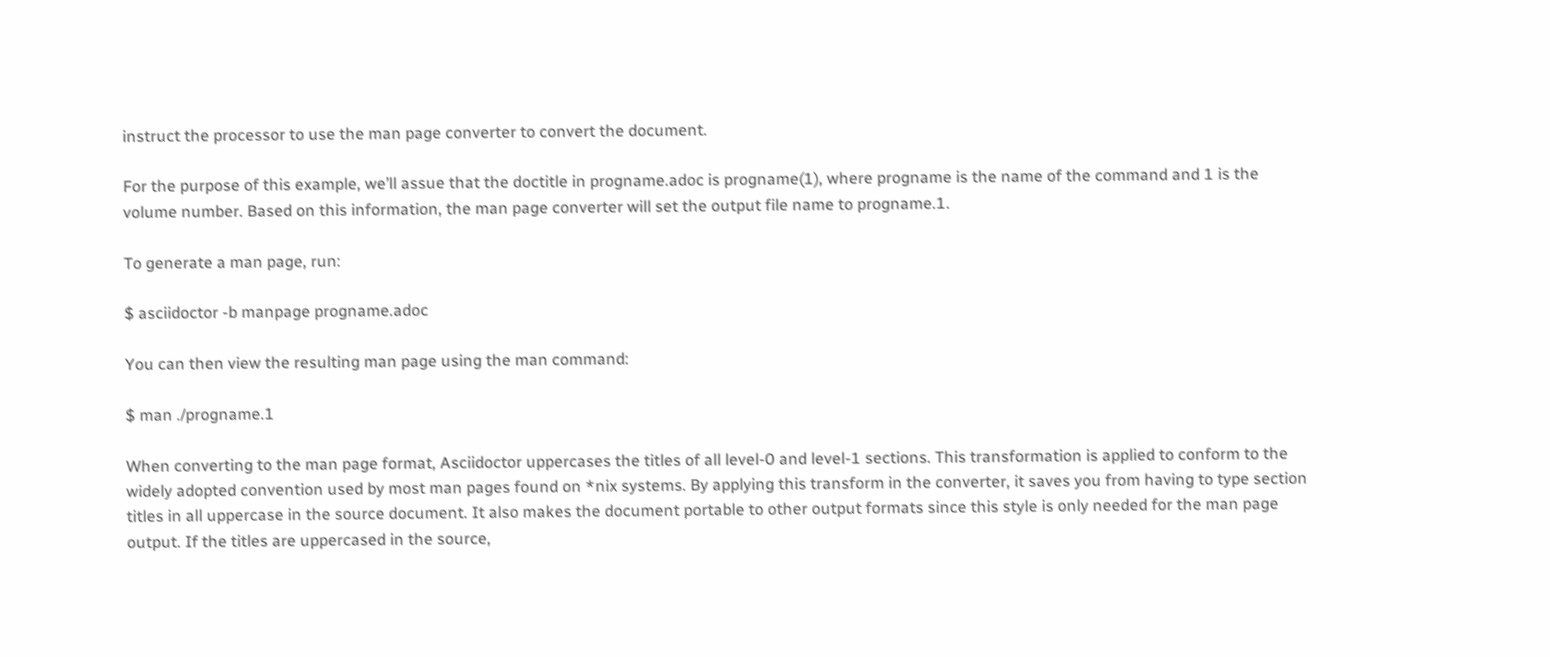instruct the processor to use the man page converter to convert the document.

For the purpose of this example, we’ll assue that the doctitle in progname.adoc is progname(1), where progname is the name of the command and 1 is the volume number. Based on this information, the man page converter will set the output file name to progname.1.

To generate a man page, run:

$ asciidoctor -b manpage progname.adoc

You can then view the resulting man page using the man command:

$ man ./progname.1

When converting to the man page format, Asciidoctor uppercases the titles of all level-0 and level-1 sections. This transformation is applied to conform to the widely adopted convention used by most man pages found on *nix systems. By applying this transform in the converter, it saves you from having to type section titles in all uppercase in the source document. It also makes the document portable to other output formats since this style is only needed for the man page output. If the titles are uppercased in the source,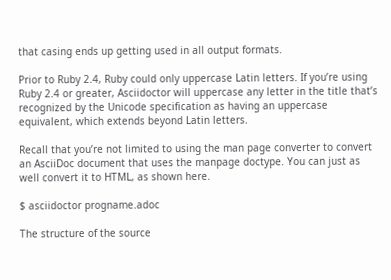that casing ends up getting used in all output formats.

Prior to Ruby 2.4, Ruby could only uppercase Latin letters. If you’re using Ruby 2.4 or greater, Asciidoctor will uppercase any letter in the title that’s recognized by the Unicode specification as having an uppercase equivalent, which extends beyond Latin letters.

Recall that you’re not limited to using the man page converter to convert an AsciiDoc document that uses the manpage doctype. You can just as well convert it to HTML, as shown here.

$ asciidoctor progname.adoc

The structure of the source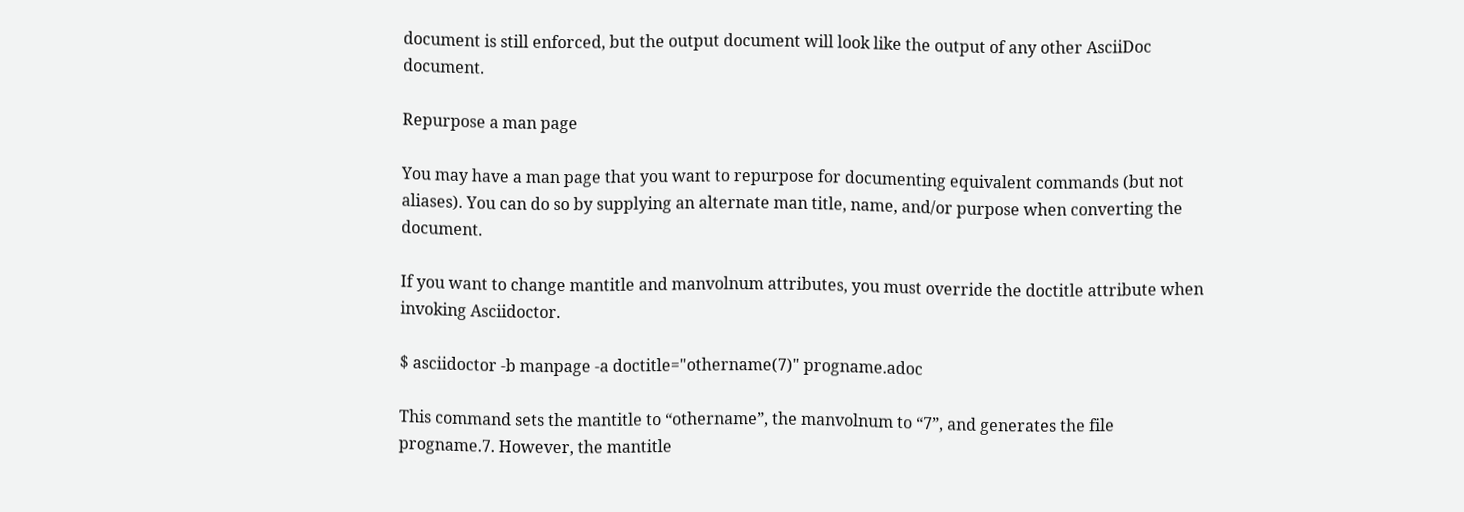document is still enforced, but the output document will look like the output of any other AsciiDoc document.

Repurpose a man page

You may have a man page that you want to repurpose for documenting equivalent commands (but not aliases). You can do so by supplying an alternate man title, name, and/or purpose when converting the document.

If you want to change mantitle and manvolnum attributes, you must override the doctitle attribute when invoking Asciidoctor.

$ asciidoctor -b manpage -a doctitle="othername(7)" progname.adoc

This command sets the mantitle to “othername”, the manvolnum to “7”, and generates the file progname.7. However, the mantitle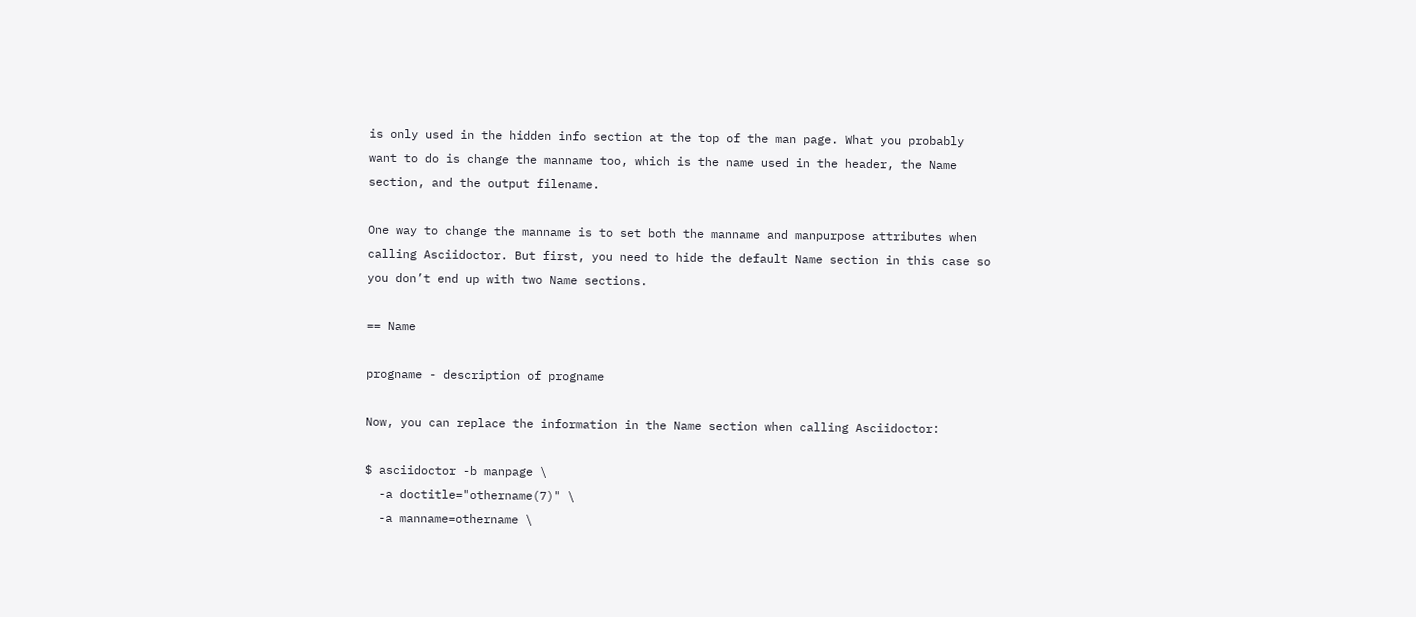is only used in the hidden info section at the top of the man page. What you probably want to do is change the manname too, which is the name used in the header, the Name section, and the output filename.

One way to change the manname is to set both the manname and manpurpose attributes when calling Asciidoctor. But first, you need to hide the default Name section in this case so you don’t end up with two Name sections.

== Name

progname - description of progname

Now, you can replace the information in the Name section when calling Asciidoctor:

$ asciidoctor -b manpage \
  -a doctitle="othername(7)" \
  -a manname=othername \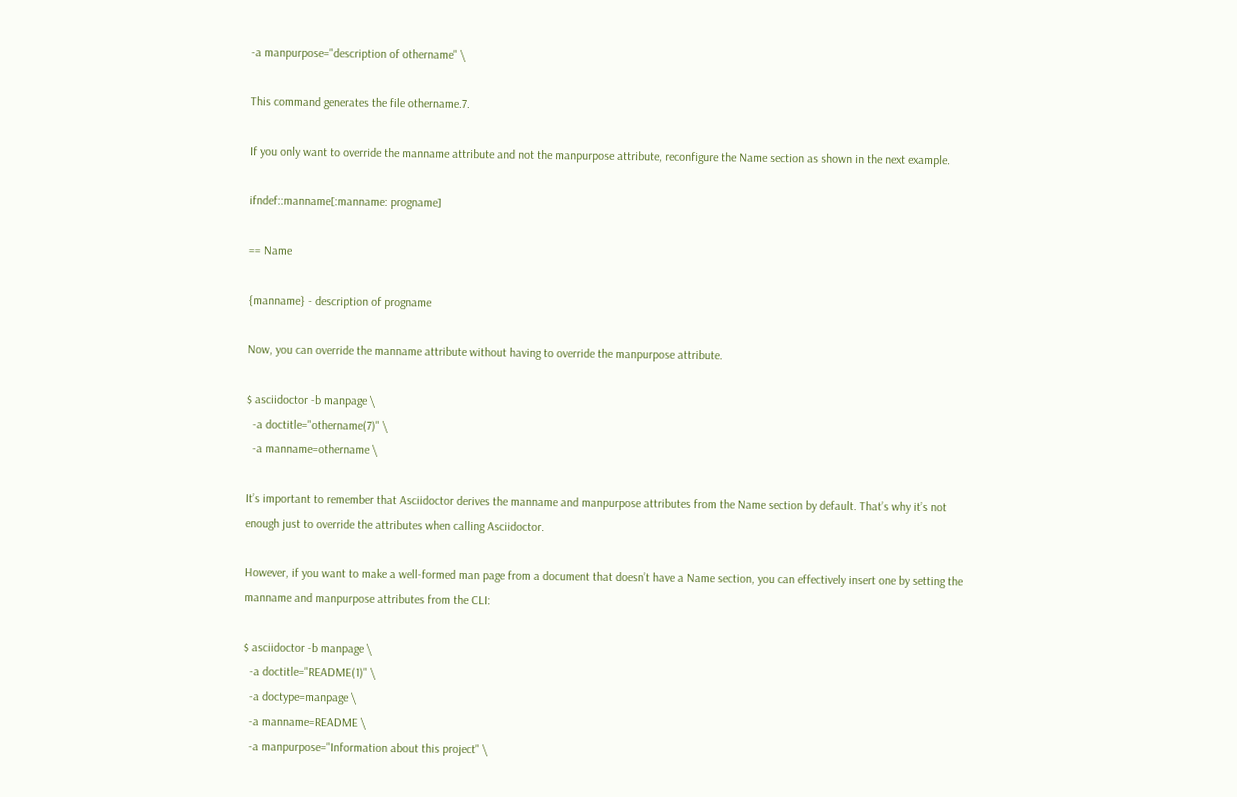-a manpurpose="description of othername" \

This command generates the file othername.7.

If you only want to override the manname attribute and not the manpurpose attribute, reconfigure the Name section as shown in the next example.

ifndef::manname[:manname: progname]

== Name

{manname} - description of progname

Now, you can override the manname attribute without having to override the manpurpose attribute.

$ asciidoctor -b manpage \
  -a doctitle="othername(7)" \
  -a manname=othername \

It’s important to remember that Asciidoctor derives the manname and manpurpose attributes from the Name section by default. That’s why it’s not enough just to override the attributes when calling Asciidoctor.

However, if you want to make a well-formed man page from a document that doesn’t have a Name section, you can effectively insert one by setting the manname and manpurpose attributes from the CLI:

$ asciidoctor -b manpage \
  -a doctitle="README(1)" \
  -a doctype=manpage \
  -a manname=README \
  -a manpurpose="Information about this project" \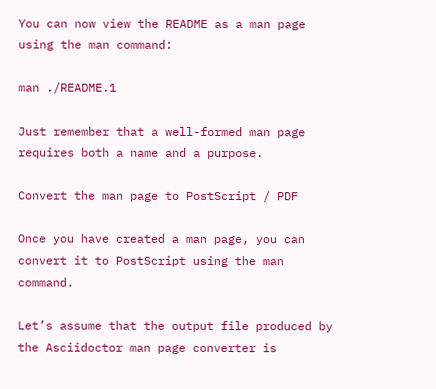You can now view the README as a man page using the man command:

man ./README.1

Just remember that a well-formed man page requires both a name and a purpose.

Convert the man page to PostScript / PDF

Once you have created a man page, you can convert it to PostScript using the man command.

Let’s assume that the output file produced by the Asciidoctor man page converter is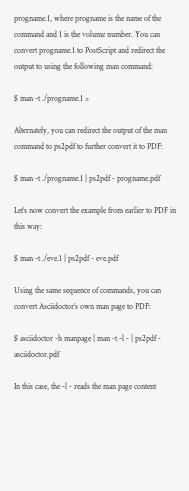progname.1, where progname is the name of the command and 1 is the volume number. You can convert progname.1 to PostScript and redirect the output to using the following man command:

$ man -t ./progname.1 >

Alternately, you can redirect the output of the man command to ps2pdf to further convert it to PDF:

$ man -t ./progname.1 | ps2pdf - progname.pdf

Let’s now convert the example from earlier to PDF in this way:

$ man -t ./eve.1 | ps2pdf - eve.pdf

Using the same sequence of commands, you can convert Asciidoctor’s own man page to PDF:

$ asciidoctor -h manpage | man -t -l - | ps2pdf - asciidoctor.pdf

In this case, the -l - reads the man page content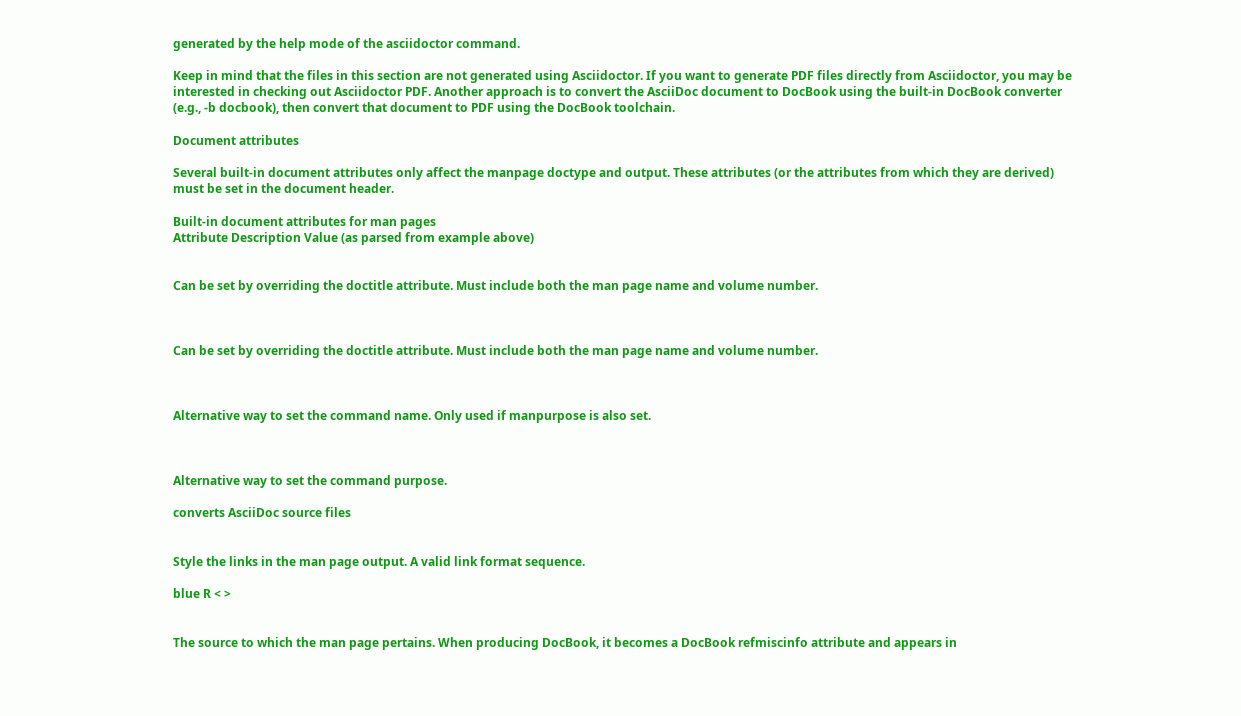generated by the help mode of the asciidoctor command.

Keep in mind that the files in this section are not generated using Asciidoctor. If you want to generate PDF files directly from Asciidoctor, you may be interested in checking out Asciidoctor PDF. Another approach is to convert the AsciiDoc document to DocBook using the built-in DocBook converter (e.g., -b docbook), then convert that document to PDF using the DocBook toolchain.

Document attributes

Several built-in document attributes only affect the manpage doctype and output. These attributes (or the attributes from which they are derived) must be set in the document header.

Built-in document attributes for man pages
Attribute Description Value (as parsed from example above)


Can be set by overriding the doctitle attribute. Must include both the man page name and volume number.



Can be set by overriding the doctitle attribute. Must include both the man page name and volume number.



Alternative way to set the command name. Only used if manpurpose is also set.



Alternative way to set the command purpose.

converts AsciiDoc source files


Style the links in the man page output. A valid link format sequence.

blue R < >


The source to which the man page pertains. When producing DocBook, it becomes a DocBook refmiscinfo attribute and appears in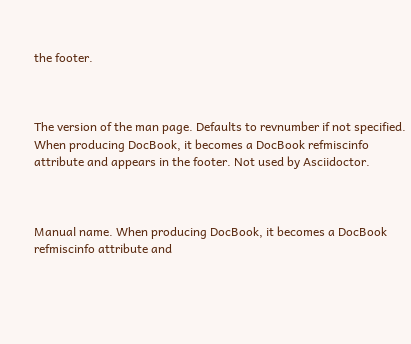the footer.



The version of the man page. Defaults to revnumber if not specified. When producing DocBook, it becomes a DocBook refmiscinfo attribute and appears in the footer. Not used by Asciidoctor.



Manual name. When producing DocBook, it becomes a DocBook refmiscinfo attribute and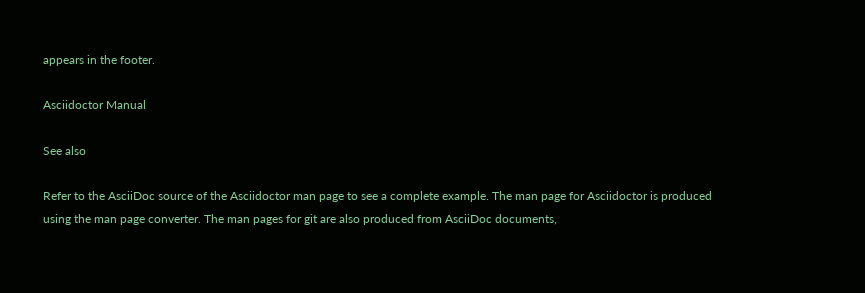appears in the footer.

Asciidoctor Manual

See also

Refer to the AsciiDoc source of the Asciidoctor man page to see a complete example. The man page for Asciidoctor is produced using the man page converter. The man pages for git are also produced from AsciiDoc documents,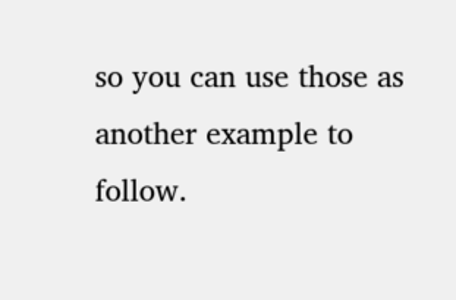so you can use those as another example to follow.